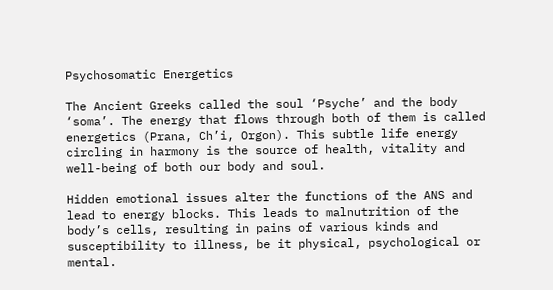Psychosomatic Energetics

The Ancient Greeks called the soul ‘Psyche’ and the body ‘soma’. The energy that flows through both of them is called energetics (Prana, Ch’i, Orgon). This subtle life energy circling in harmony is the source of health, vitality and well-being of both our body and soul.

Hidden emotional issues alter the functions of the ANS and lead to energy blocks. This leads to malnutrition of the body’s cells, resulting in pains of various kinds and susceptibility to illness, be it physical, psychological or mental.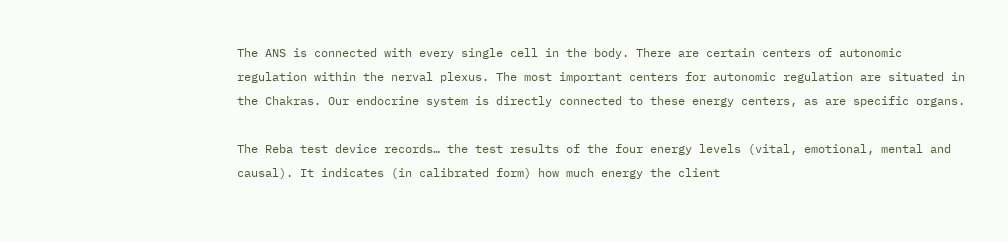The ANS is connected with every single cell in the body. There are certain centers of autonomic regulation within the nerval plexus. The most important centers for autonomic regulation are situated in the Chakras. Our endocrine system is directly connected to these energy centers, as are specific organs.

The Reba test device records… the test results of the four energy levels (vital, emotional, mental and causal). It indicates (in calibrated form) how much energy the client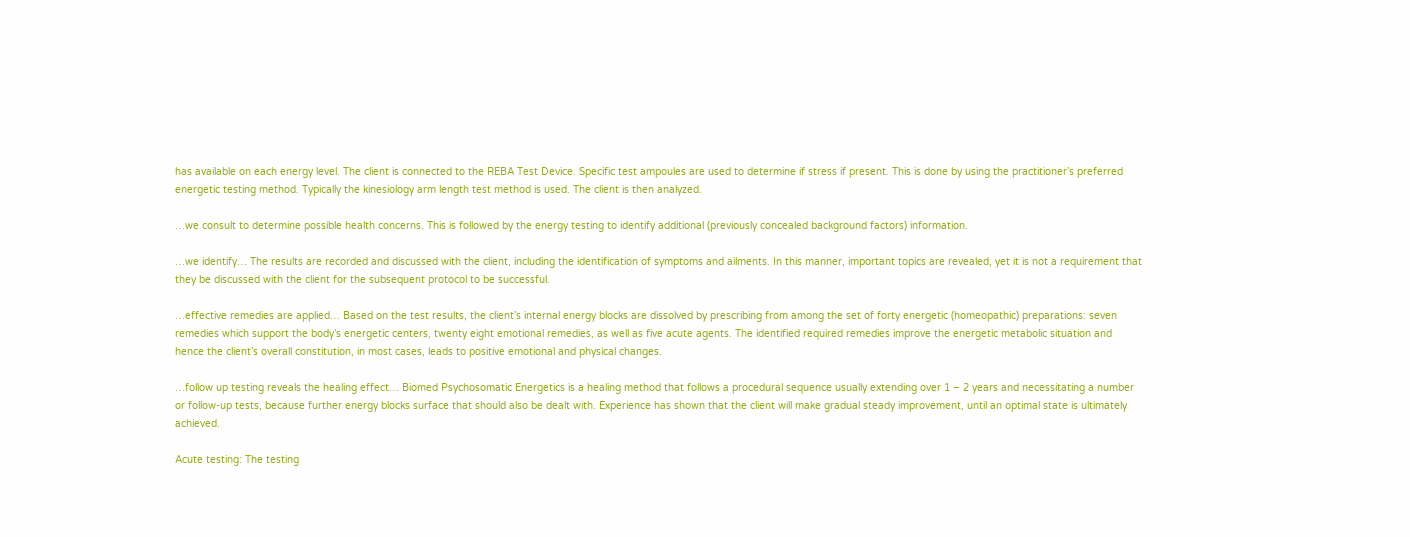has available on each energy level. The client is connected to the REBA Test Device. Specific test ampoules are used to determine if stress if present. This is done by using the practitioner’s preferred energetic testing method. Typically the kinesiology arm length test method is used. The client is then analyzed.

…we consult to determine possible health concerns. This is followed by the energy testing to identify additional (previously concealed background factors) information.

…we identify… The results are recorded and discussed with the client, including the identification of symptoms and ailments. In this manner, important topics are revealed, yet it is not a requirement that they be discussed with the client for the subsequent protocol to be successful.

…effective remedies are applied… Based on the test results, the client’s internal energy blocks are dissolved by prescribing from among the set of forty energetic (homeopathic) preparations: seven remedies which support the body’s energetic centers, twenty eight emotional remedies, as well as five acute agents. The identified required remedies improve the energetic metabolic situation and hence the client’s overall constitution, in most cases, leads to positive emotional and physical changes.

…follow up testing reveals the healing effect… Biomed Psychosomatic Energetics is a healing method that follows a procedural sequence usually extending over 1 – 2 years and necessitating a number or follow-up tests, because further energy blocks surface that should also be dealt with. Experience has shown that the client will make gradual steady improvement, until an optimal state is ultimately achieved.

Acute testing: The testing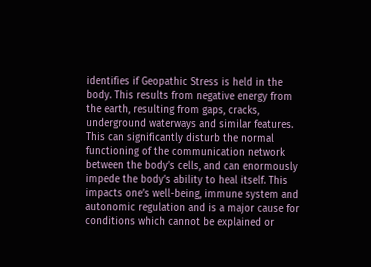identifies if Geopathic Stress is held in the body. This results from negative energy from the earth, resulting from gaps, cracks, underground waterways and similar features. This can significantly disturb the normal functioning of the communication network between the body’s cells, and can enormously impede the body’s ability to heal itself. This impacts one’s well-being, immune system and autonomic regulation and is a major cause for conditions which cannot be explained or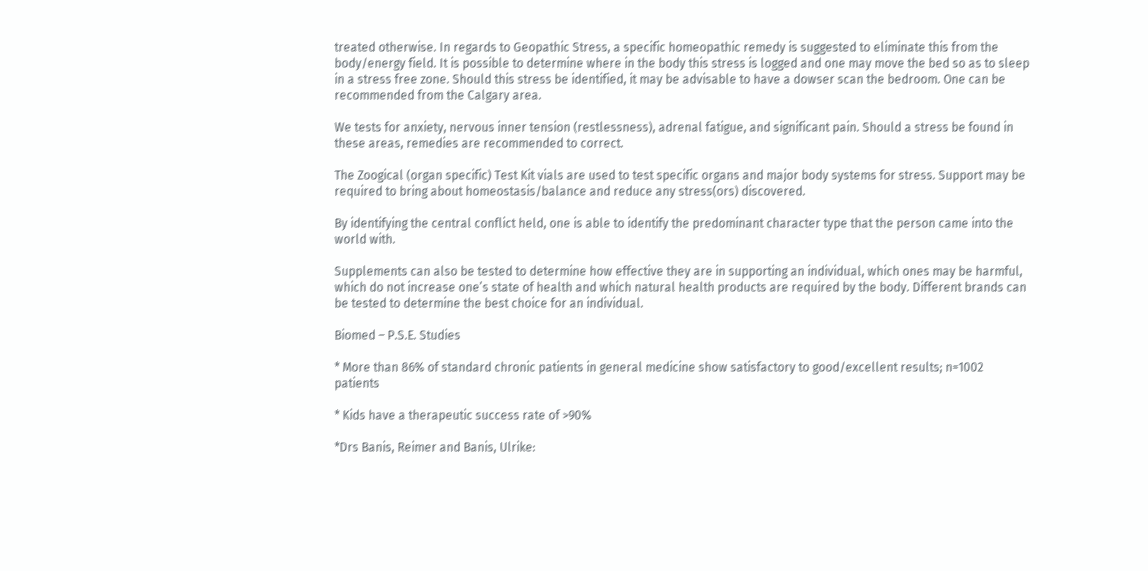treated otherwise. In regards to Geopathic Stress, a specific homeopathic remedy is suggested to eliminate this from the body/energy field. It is possible to determine where in the body this stress is logged and one may move the bed so as to sleep in a stress free zone. Should this stress be identified, it may be advisable to have a dowser scan the bedroom. One can be recommended from the Calgary area.

We tests for anxiety, nervous inner tension (restlessness), adrenal fatigue, and significant pain. Should a stress be found in these areas, remedies are recommended to correct.

The Zoogical (organ specific) Test Kit vials are used to test specific organs and major body systems for stress. Support may be required to bring about homeostasis/balance and reduce any stress(ors) discovered.

By identifying the central conflict held, one is able to identify the predominant character type that the person came into the world with.

Supplements can also be tested to determine how effective they are in supporting an individual, which ones may be harmful, which do not increase one’s state of health and which natural health products are required by the body. Different brands can be tested to determine the best choice for an individual.

Biomed – P.S.E. Studies

* More than 86% of standard chronic patients in general medicine show satisfactory to good/excellent results; n=1002 patients

* Kids have a therapeutic success rate of >90%

*Drs Banis, Reimer and Banis, Ulrike: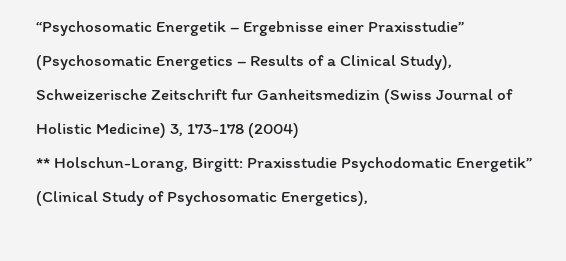“Psychosomatic Energetik – Ergebnisse einer Praxisstudie” (Psychosomatic Energetics – Results of a Clinical Study), Schweizerische Zeitschrift fur Ganheitsmedizin (Swiss Journal of Holistic Medicine) 3, 173-178 (2004)
** Holschun-Lorang, Birgitt: Praxisstudie Psychodomatic Energetik” (Clinical Study of Psychosomatic Energetics),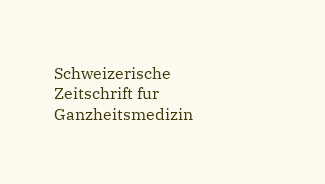Schweizerische Zeitschrift fur Ganzheitsmedizin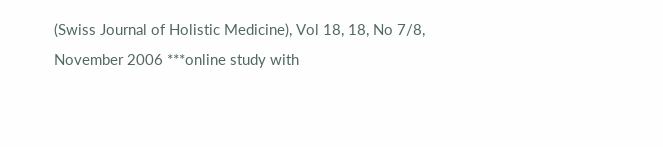(Swiss Journal of Holistic Medicine), Vol 18, 18, No 7/8, November 2006 ***online study with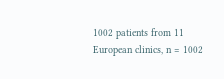1002 patients from 11 European clinics, n = 1002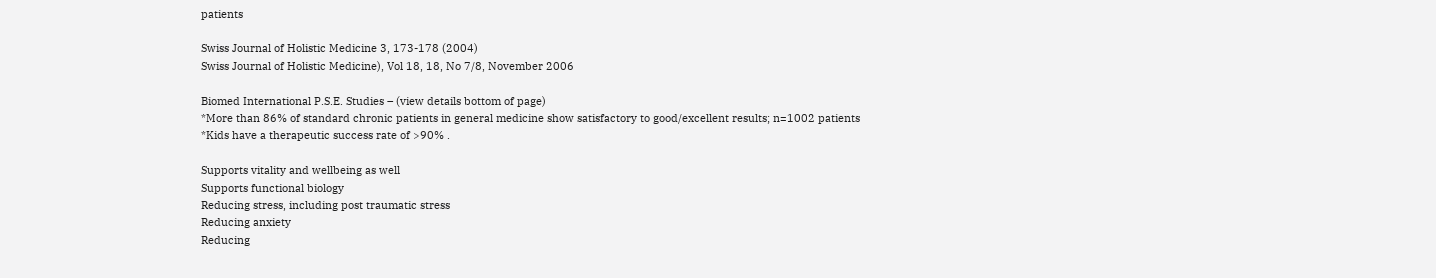patients

Swiss Journal of Holistic Medicine 3, 173-178 (2004)
Swiss Journal of Holistic Medicine), Vol 18, 18, No 7/8, November 2006

Biomed International P.S.E. Studies – (view details bottom of page)
*More than 86% of standard chronic patients in general medicine show satisfactory to good/excellent results; n=1002 patients
*Kids have a therapeutic success rate of >90% .

Supports vitality and wellbeing as well
Supports functional biology
Reducing stress, including post traumatic stress
Reducing anxiety
Reducing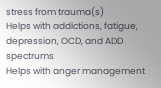stress from trauma(s)
Helps with addictions, fatigue, depression, OCD, and ADD spectrums
Helps with anger management